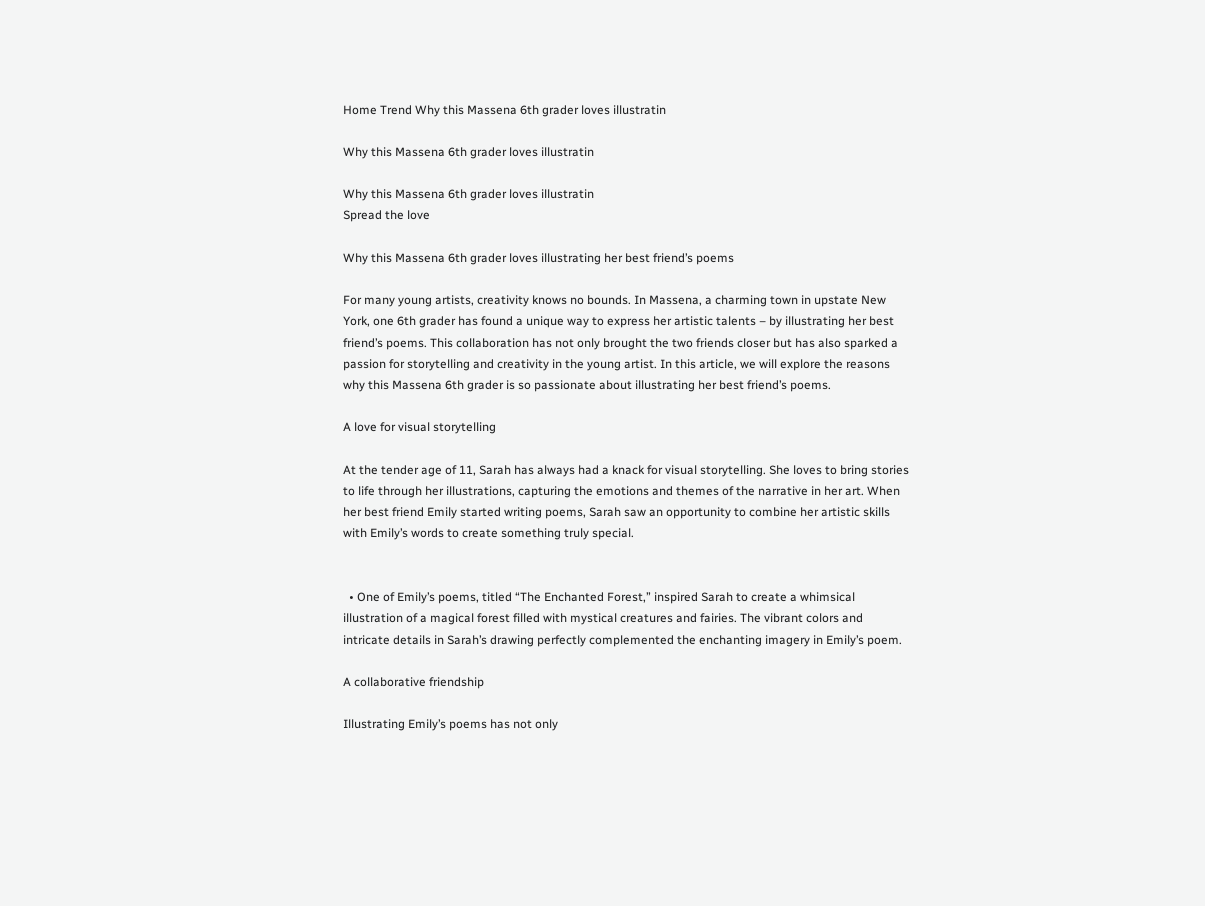Home Trend Why this Massena 6th grader loves illustratin

Why this Massena 6th grader loves illustratin

Why this Massena 6th grader loves illustratin
Spread the love

Why this Massena 6th grader loves illustrating her best friend’s poems

For many young artists, creativity knows no bounds. In Massena, a charming town in upstate New York, one 6th grader has found a unique way to express her artistic talents – by illustrating her best friend’s poems. This collaboration has not only brought the two friends closer but has also sparked a passion for storytelling and creativity in the young artist. In this article, we will explore the reasons why this Massena 6th grader is so passionate about illustrating her best friend’s poems.

A love for visual storytelling

At the tender age of 11, Sarah has always had a knack for visual storytelling. She loves to bring stories to life through her illustrations, capturing the emotions and themes of the narrative in her art. When her best friend Emily started writing poems, Sarah saw an opportunity to combine her artistic skills with Emily’s words to create something truly special.


  • One of Emily’s poems, titled “The Enchanted Forest,” inspired Sarah to create a whimsical illustration of a magical forest filled with mystical creatures and fairies. The vibrant colors and intricate details in Sarah’s drawing perfectly complemented the enchanting imagery in Emily’s poem.

A collaborative friendship

Illustrating Emily’s poems has not only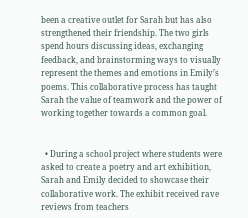been a creative outlet for Sarah but has also strengthened their friendship. The two girls spend hours discussing ideas, exchanging feedback, and brainstorming ways to visually represent the themes and emotions in Emily’s poems. This collaborative process has taught Sarah the value of teamwork and the power of working together towards a common goal.


  • During a school project where students were asked to create a poetry and art exhibition, Sarah and Emily decided to showcase their collaborative work. The exhibit received rave reviews from teachers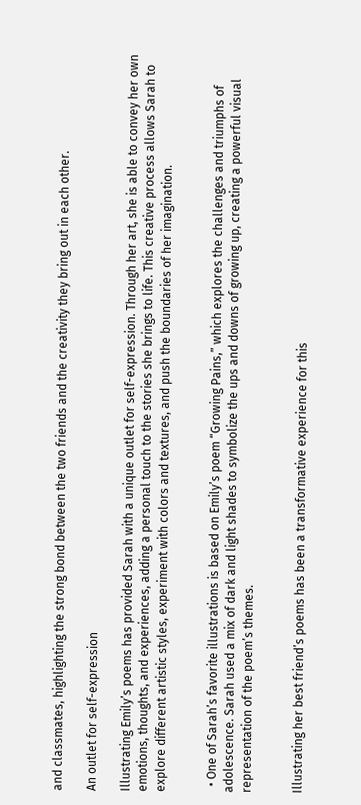and classmates, highlighting the strong bond between the two friends and the creativity they bring out in each other.

An outlet for self-expression

Illustrating Emily’s poems has provided Sarah with a unique outlet for self-expression. Through her art, she is able to convey her own emotions, thoughts, and experiences, adding a personal touch to the stories she brings to life. This creative process allows Sarah to explore different artistic styles, experiment with colors and textures, and push the boundaries of her imagination.


  • One of Sarah’s favorite illustrations is based on Emily’s poem “Growing Pains,” which explores the challenges and triumphs of adolescence. Sarah used a mix of dark and light shades to symbolize the ups and downs of growing up, creating a powerful visual representation of the poem’s themes.


Illustrating her best friend’s poems has been a transformative experience for this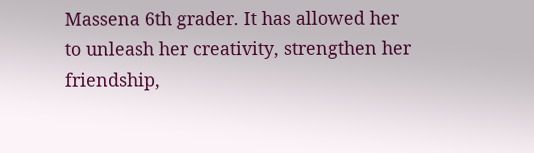Massena 6th grader. It has allowed her to unleash her creativity, strengthen her friendship,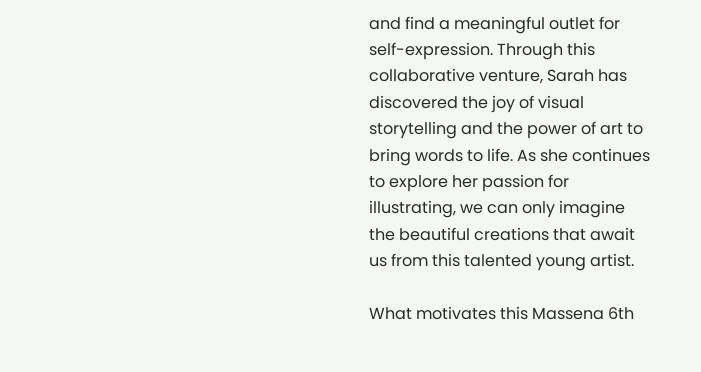and find a meaningful outlet for self-expression. Through this collaborative venture, Sarah has discovered the joy of visual storytelling and the power of art to bring words to life. As she continues to explore her passion for illustrating, we can only imagine the beautiful creations that await us from this talented young artist.

What motivates this Massena 6th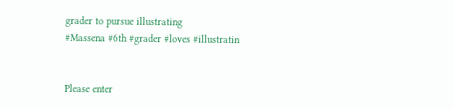grader to pursue illustrating
#Massena #6th #grader #loves #illustratin


Please enter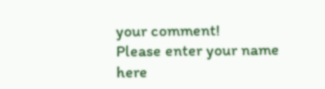your comment!
Please enter your name here